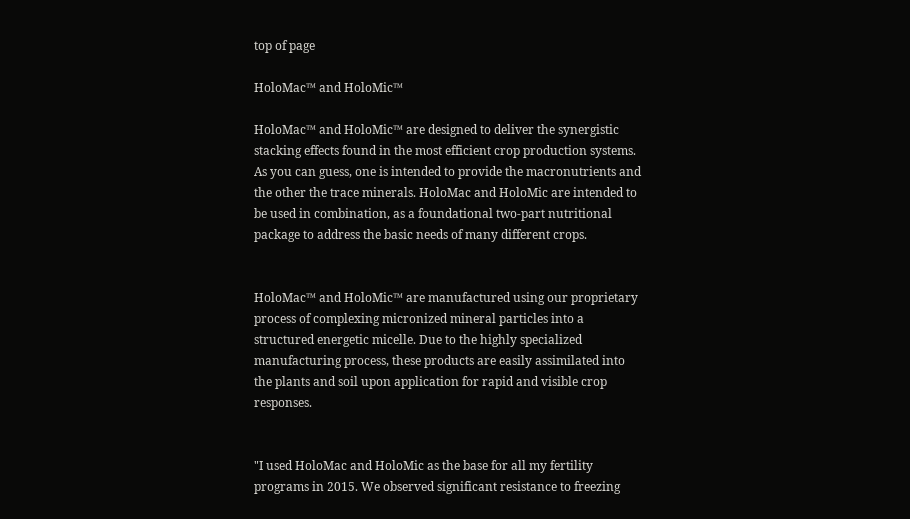top of page

HoloMac™ and HoloMic™

HoloMac™ and HoloMic™ are designed to deliver the synergistic stacking effects found in the most efficient crop production systems. As you can guess, one is intended to provide the macronutrients and the other the trace minerals. HoloMac and HoloMic are intended to be used in combination, as a foundational two-part nutritional package to address the basic needs of many different crops.


HoloMac™ and HoloMic™ are manufactured using our proprietary process of complexing micronized mineral particles into a structured energetic micelle. Due to the highly specialized manufacturing process, these products are easily assimilated into the plants and soil upon application for rapid and visible crop responses.


"I used HoloMac and HoloMic as the base for all my fertility programs in 2015. We observed significant resistance to freezing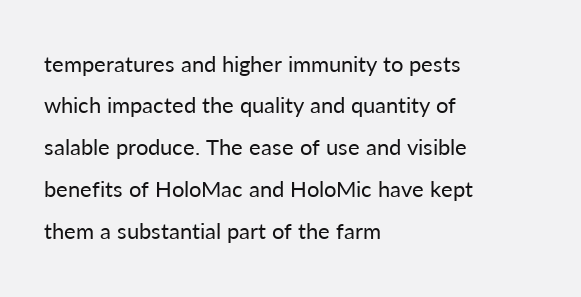temperatures and higher immunity to pests which impacted the quality and quantity of salable produce. The ease of use and visible benefits of HoloMac and HoloMic have kept them a substantial part of the farm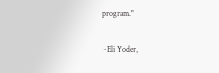program."

~Eli Yoder,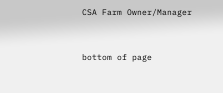CSA Farm Owner/Manager


bottom of page